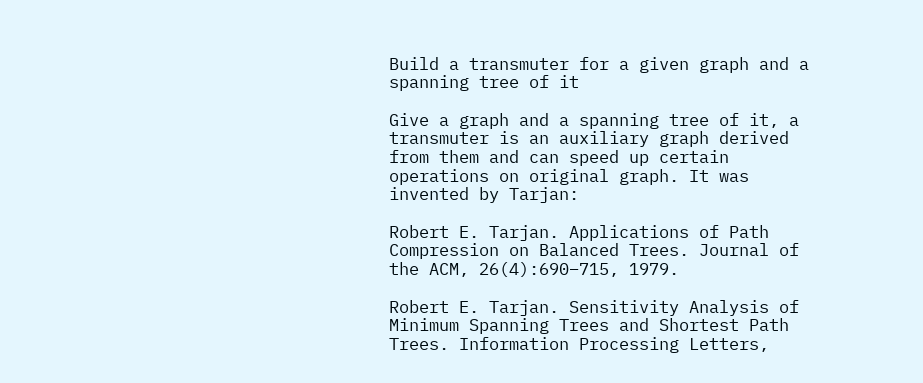Build a transmuter for a given graph and a spanning tree of it

Give a graph and a spanning tree of it, a transmuter is an auxiliary graph derived from them and can speed up certain operations on original graph. It was invented by Tarjan:

Robert E. Tarjan. Applications of Path Compression on Balanced Trees. Journal of the ACM, 26(4):690–715, 1979.

Robert E. Tarjan. Sensitivity Analysis of Minimum Spanning Trees and Shortest Path Trees. Information Processing Letters,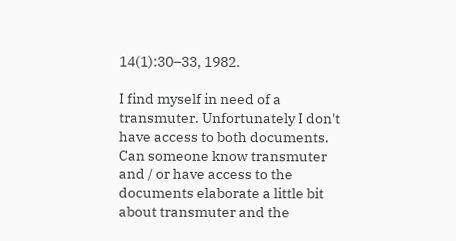14(1):30–33, 1982.

I find myself in need of a transmuter. Unfortunately I don't have access to both documents. Can someone know transmuter and / or have access to the documents elaborate a little bit about transmuter and the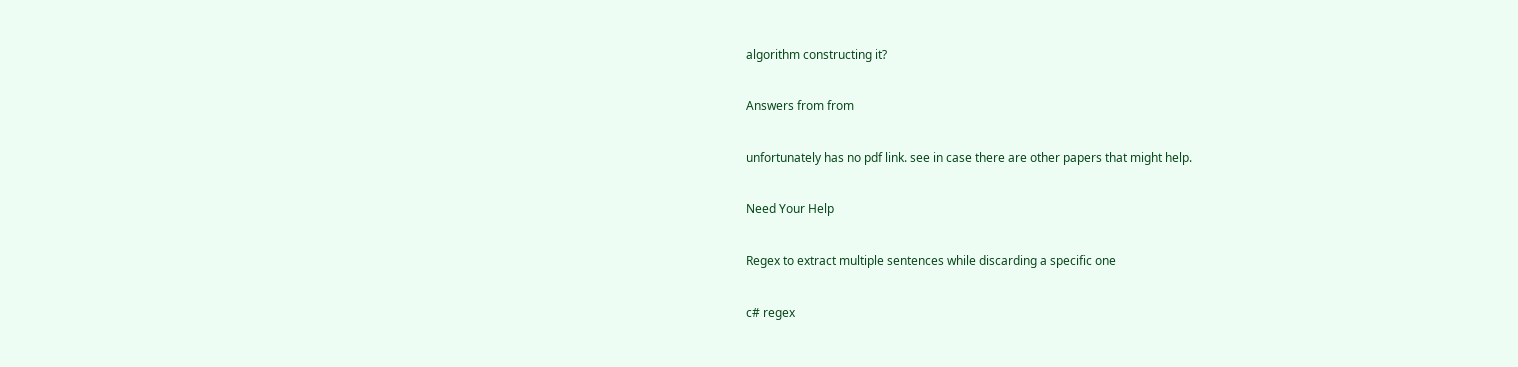algorithm constructing it?

Answers from from

unfortunately has no pdf link. see in case there are other papers that might help.

Need Your Help

Regex to extract multiple sentences while discarding a specific one

c# regex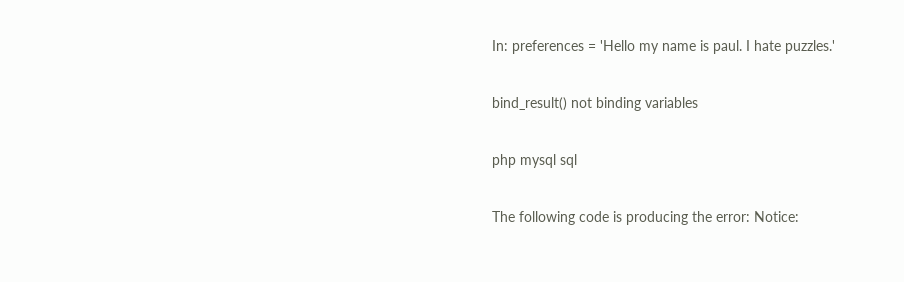In: preferences = 'Hello my name is paul. I hate puzzles.'

bind_result() not binding variables

php mysql sql

The following code is producing the error: Notice: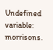Undefined variable: morrisons.